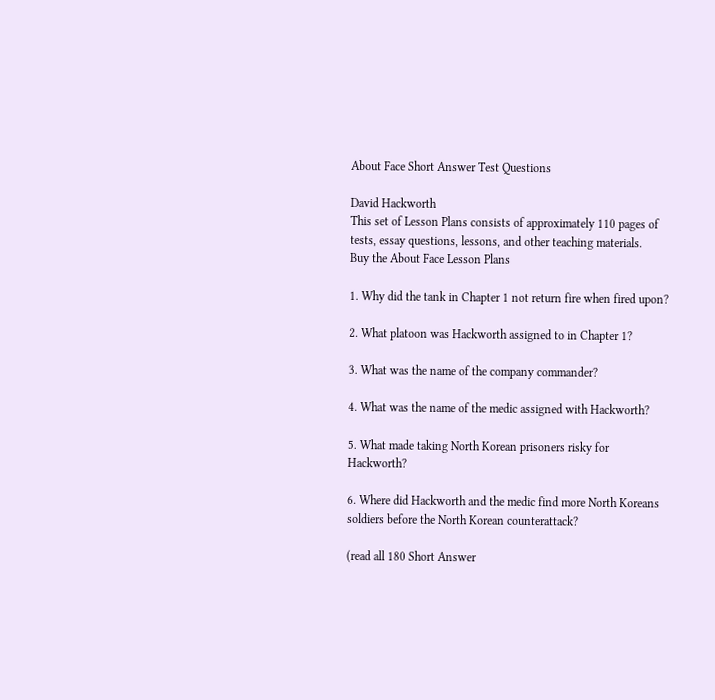About Face Short Answer Test Questions

David Hackworth
This set of Lesson Plans consists of approximately 110 pages of tests, essay questions, lessons, and other teaching materials.
Buy the About Face Lesson Plans

1. Why did the tank in Chapter 1 not return fire when fired upon?

2. What platoon was Hackworth assigned to in Chapter 1?

3. What was the name of the company commander?

4. What was the name of the medic assigned with Hackworth?

5. What made taking North Korean prisoners risky for Hackworth?

6. Where did Hackworth and the medic find more North Koreans soldiers before the North Korean counterattack?

(read all 180 Short Answer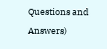Questions and Answers)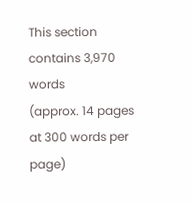This section contains 3,970 words
(approx. 14 pages at 300 words per page)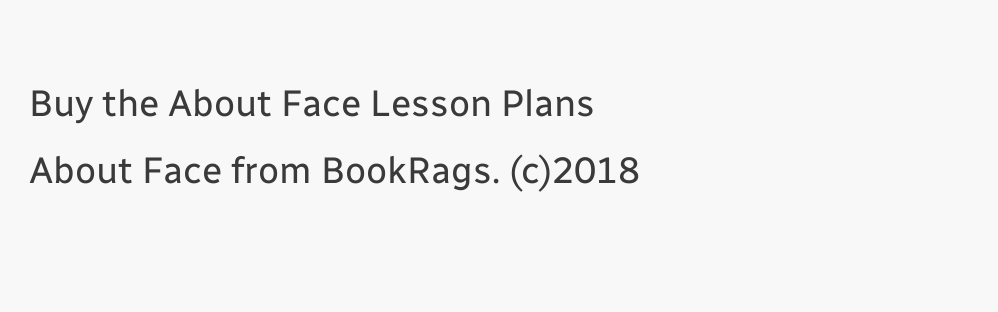Buy the About Face Lesson Plans
About Face from BookRags. (c)2018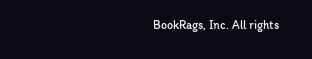BookRags, Inc. All rights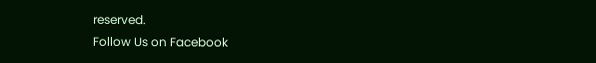reserved.
Follow Us on Facebook